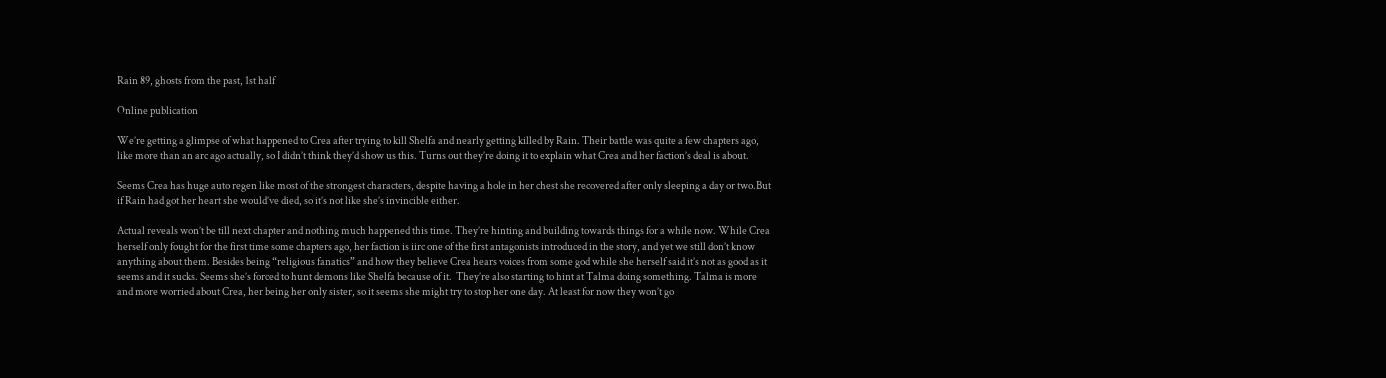Rain 89, ghosts from the past, 1st half

Online publication

We’re getting a glimpse of what happened to Crea after trying to kill Shelfa and nearly getting killed by Rain. Their battle was quite a few chapters ago, like more than an arc ago actually, so I didn’t think they’d show us this. Turns out they’re doing it to explain what Crea and her faction’s deal is about.

Seems Crea has huge auto regen like most of the strongest characters, despite having a hole in her chest she recovered after only sleeping a day or two.But if Rain had got her heart she would’ve died, so it’s not like she’s invincible either.

Actual reveals won’t be till next chapter and nothing much happened this time. They’re hinting and building towards things for a while now. While Crea herself only fought for the first time some chapters ago, her faction is iirc one of the first antagonists introduced in the story, and yet we still don’t know anything about them. Besides being “religious fanatics” and how they believe Crea hears voices from some god while she herself said it’s not as good as it seems and it sucks. Seems she’s forced to hunt demons like Shelfa because of it.  They’re also starting to hint at Talma doing something. Talma is more and more worried about Crea, her being her only sister, so it seems she might try to stop her one day. At least for now they won’t go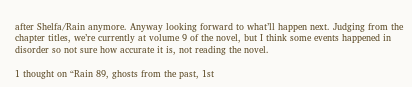after Shelfa/Rain anymore. Anyway looking forward to what’ll happen next. Judging from the chapter titles, we’re currently at volume 9 of the novel, but I think some events happened in disorder so not sure how accurate it is, not reading the novel.

1 thought on “Rain 89, ghosts from the past, 1st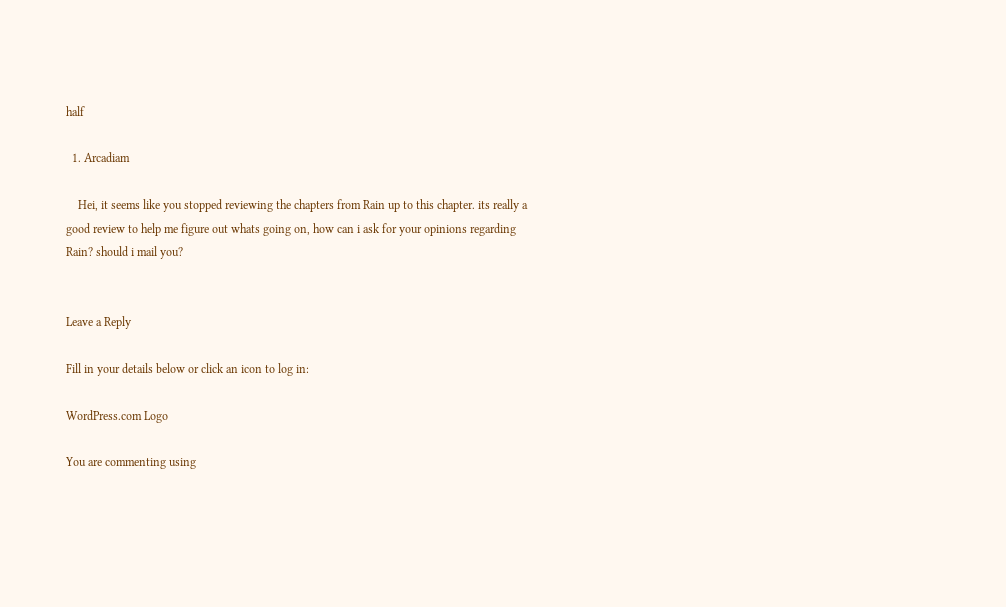half

  1. Arcadiam

    Hei, it seems like you stopped reviewing the chapters from Rain up to this chapter. its really a good review to help me figure out whats going on, how can i ask for your opinions regarding Rain? should i mail you?


Leave a Reply

Fill in your details below or click an icon to log in:

WordPress.com Logo

You are commenting using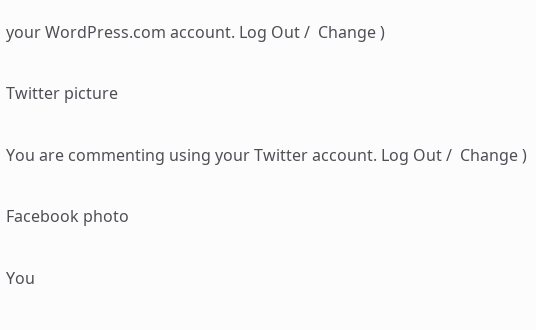your WordPress.com account. Log Out /  Change )

Twitter picture

You are commenting using your Twitter account. Log Out /  Change )

Facebook photo

You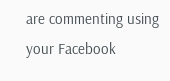are commenting using your Facebook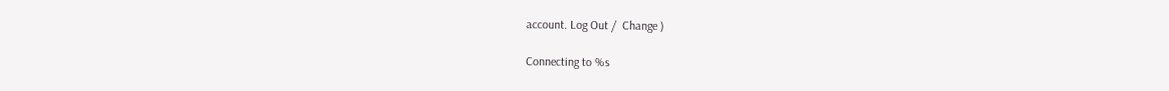account. Log Out /  Change )

Connecting to %s